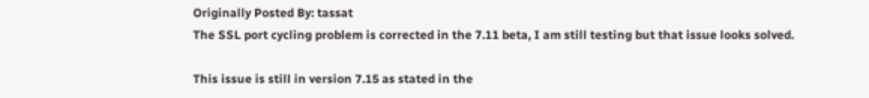Originally Posted By: tassat
The SSL port cycling problem is corrected in the 7.11 beta, I am still testing but that issue looks solved.

This issue is still in version 7.15 as stated in the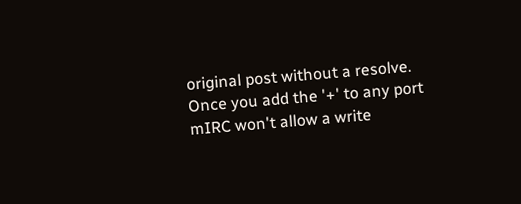original post without a resolve. Once you add the '+' to any port mIRC won't allow a write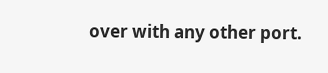over with any other port.